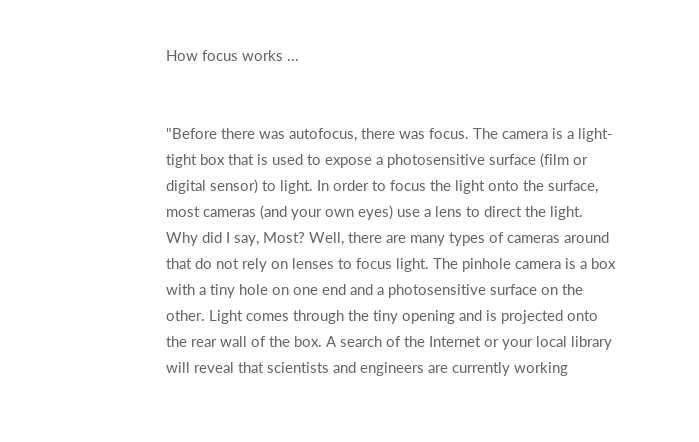How focus works ...


"Before there was autofocus, there was focus. The camera is a light-tight box that is used to expose a photosensitive surface (film or digital sensor) to light. In order to focus the light onto the surface, most cameras (and your own eyes) use a lens to direct the light. Why did I say, Most? Well, there are many types of cameras around that do not rely on lenses to focus light. The pinhole camera is a box with a tiny hole on one end and a photosensitive surface on the other. Light comes through the tiny opening and is projected onto the rear wall of the box. A search of the Internet or your local library will reveal that scientists and engineers are currently working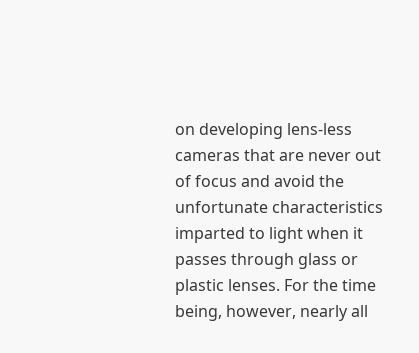on developing lens-less cameras that are never out of focus and avoid the unfortunate characteristics imparted to light when it passes through glass or plastic lenses. For the time being, however, nearly all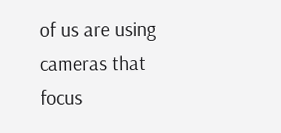of us are using cameras that focus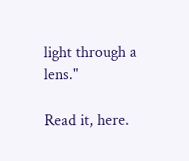light through a lens."

Read it, here.